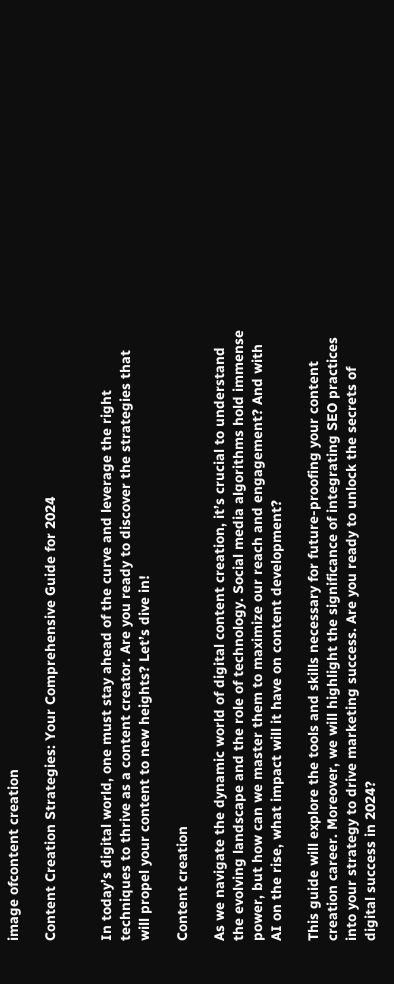image ofcontent creation

Content Creation Strategies: Your Comprehensive Guide for 2024


In today’s digital world, one must stay ahead of the curve and leverage the right techniques to thrive as a content creator. Are you ready to discover the strategies that will propel your content to new heights? Let’s dive in!

Content creation

As we navigate the dynamic world of digital content creation, it’s crucial to understand the evolving landscape and the role of technology. Social media algorithms hold immense power, but how can we master them to maximize our reach and engagement? And with AI on the rise, what impact will it have on content development?

This guide will explore the tools and skills necessary for future-proofing your content creation career. Moreover, we will highlight the significance of integrating SEO practices into your strategy to drive marketing success. Are you ready to unlock the secrets of digital success in 2024?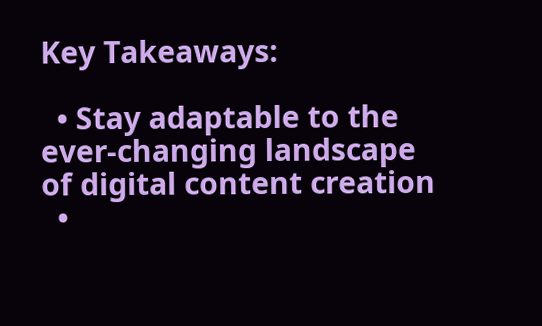Key Takeaways:

  • Stay adaptable to the ever-changing landscape of digital content creation
  •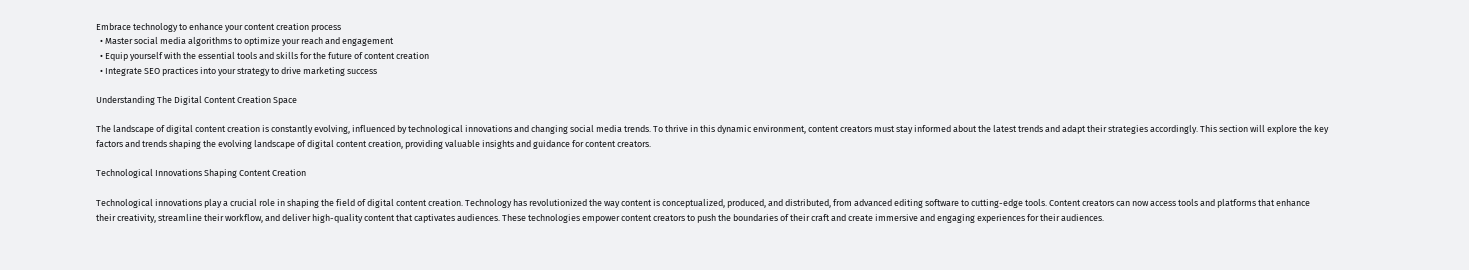Embrace technology to enhance your content creation process
  • Master social media algorithms to optimize your reach and engagement
  • Equip yourself with the essential tools and skills for the future of content creation
  • Integrate SEO practices into your strategy to drive marketing success

Understanding The Digital Content Creation Space

The landscape of digital content creation is constantly evolving, influenced by technological innovations and changing social media trends. To thrive in this dynamic environment, content creators must stay informed about the latest trends and adapt their strategies accordingly. This section will explore the key factors and trends shaping the evolving landscape of digital content creation, providing valuable insights and guidance for content creators.

Technological Innovations Shaping Content Creation

Technological innovations play a crucial role in shaping the field of digital content creation. Technology has revolutionized the way content is conceptualized, produced, and distributed, from advanced editing software to cutting-edge tools. Content creators can now access tools and platforms that enhance their creativity, streamline their workflow, and deliver high-quality content that captivates audiences. These technologies empower content creators to push the boundaries of their craft and create immersive and engaging experiences for their audiences.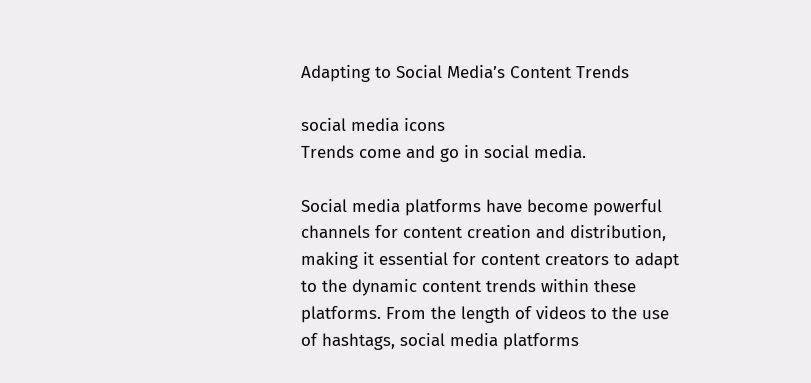Adapting to Social Media’s Content Trends

social media icons
Trends come and go in social media.

Social media platforms have become powerful channels for content creation and distribution, making it essential for content creators to adapt to the dynamic content trends within these platforms. From the length of videos to the use of hashtags, social media platforms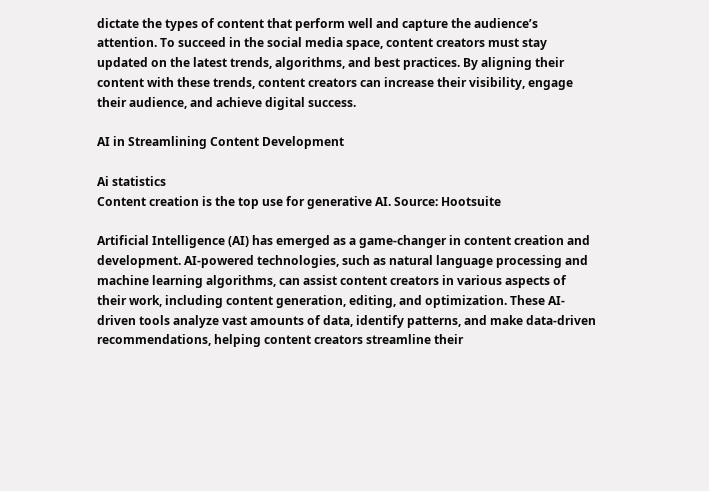dictate the types of content that perform well and capture the audience’s attention. To succeed in the social media space, content creators must stay updated on the latest trends, algorithms, and best practices. By aligning their content with these trends, content creators can increase their visibility, engage their audience, and achieve digital success.

AI in Streamlining Content Development

Ai statistics
Content creation is the top use for generative AI. Source: Hootsuite

Artificial Intelligence (AI) has emerged as a game-changer in content creation and development. AI-powered technologies, such as natural language processing and machine learning algorithms, can assist content creators in various aspects of their work, including content generation, editing, and optimization. These AI-driven tools analyze vast amounts of data, identify patterns, and make data-driven recommendations, helping content creators streamline their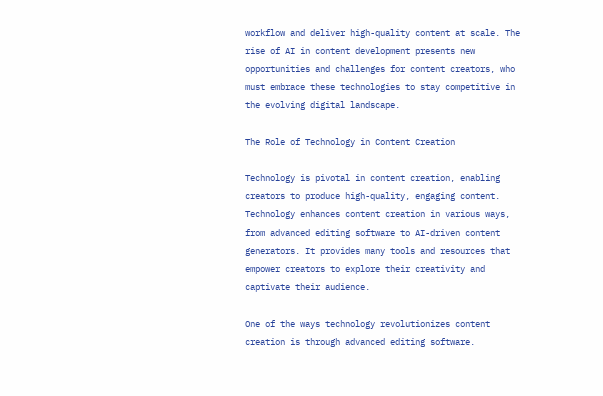workflow and deliver high-quality content at scale. The rise of AI in content development presents new opportunities and challenges for content creators, who must embrace these technologies to stay competitive in the evolving digital landscape.

The Role of Technology in Content Creation

Technology is pivotal in content creation, enabling creators to produce high-quality, engaging content. Technology enhances content creation in various ways, from advanced editing software to AI-driven content generators. It provides many tools and resources that empower creators to explore their creativity and captivate their audience.

One of the ways technology revolutionizes content creation is through advanced editing software.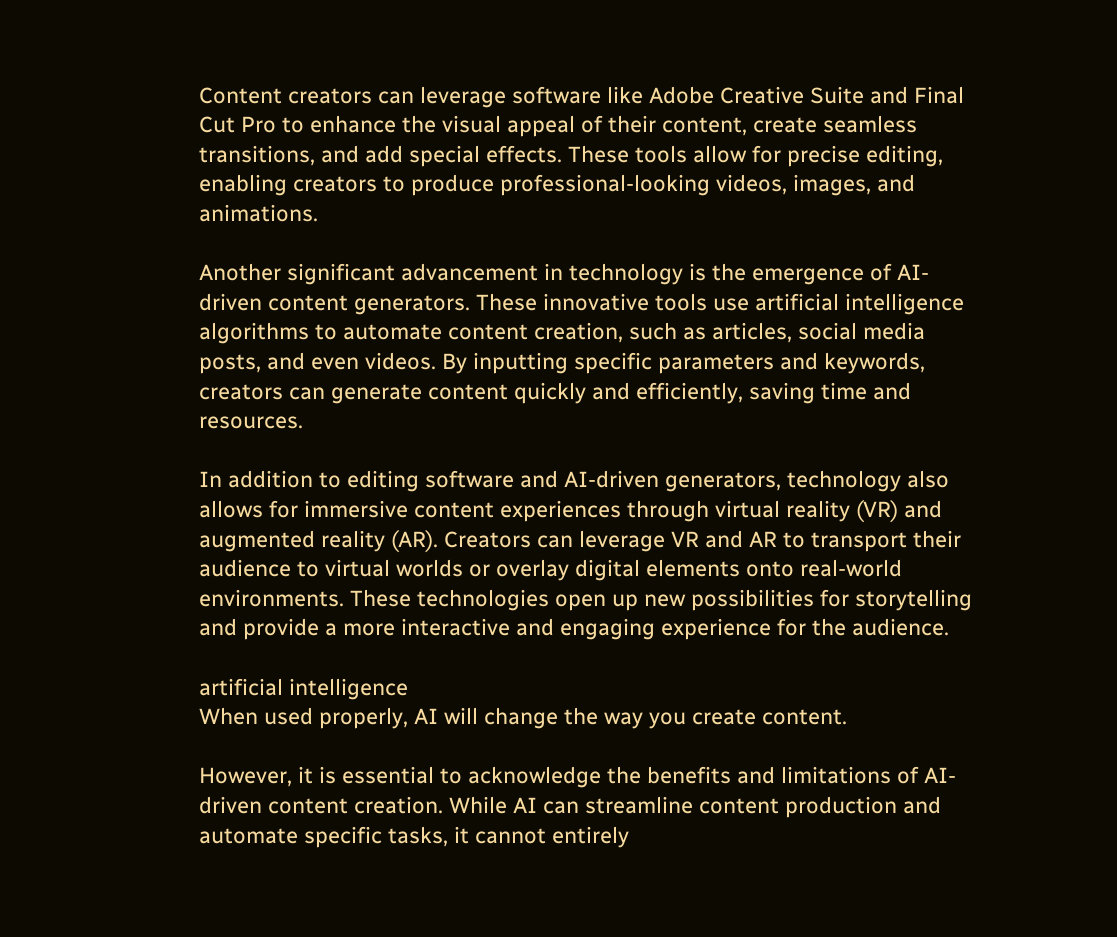Content creators can leverage software like Adobe Creative Suite and Final Cut Pro to enhance the visual appeal of their content, create seamless transitions, and add special effects. These tools allow for precise editing, enabling creators to produce professional-looking videos, images, and animations.

Another significant advancement in technology is the emergence of AI-driven content generators. These innovative tools use artificial intelligence algorithms to automate content creation, such as articles, social media posts, and even videos. By inputting specific parameters and keywords, creators can generate content quickly and efficiently, saving time and resources.

In addition to editing software and AI-driven generators, technology also allows for immersive content experiences through virtual reality (VR) and augmented reality (AR). Creators can leverage VR and AR to transport their audience to virtual worlds or overlay digital elements onto real-world environments. These technologies open up new possibilities for storytelling and provide a more interactive and engaging experience for the audience.

artificial intelligence
When used properly, AI will change the way you create content.

However, it is essential to acknowledge the benefits and limitations of AI-driven content creation. While AI can streamline content production and automate specific tasks, it cannot entirely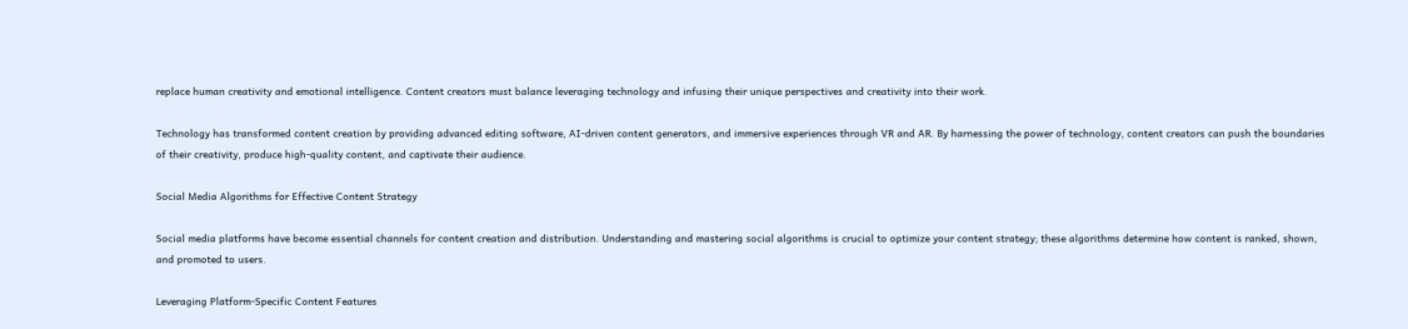replace human creativity and emotional intelligence. Content creators must balance leveraging technology and infusing their unique perspectives and creativity into their work.

Technology has transformed content creation by providing advanced editing software, AI-driven content generators, and immersive experiences through VR and AR. By harnessing the power of technology, content creators can push the boundaries of their creativity, produce high-quality content, and captivate their audience.

Social Media Algorithms for Effective Content Strategy

Social media platforms have become essential channels for content creation and distribution. Understanding and mastering social algorithms is crucial to optimize your content strategy; these algorithms determine how content is ranked, shown, and promoted to users.

Leveraging Platform-Specific Content Features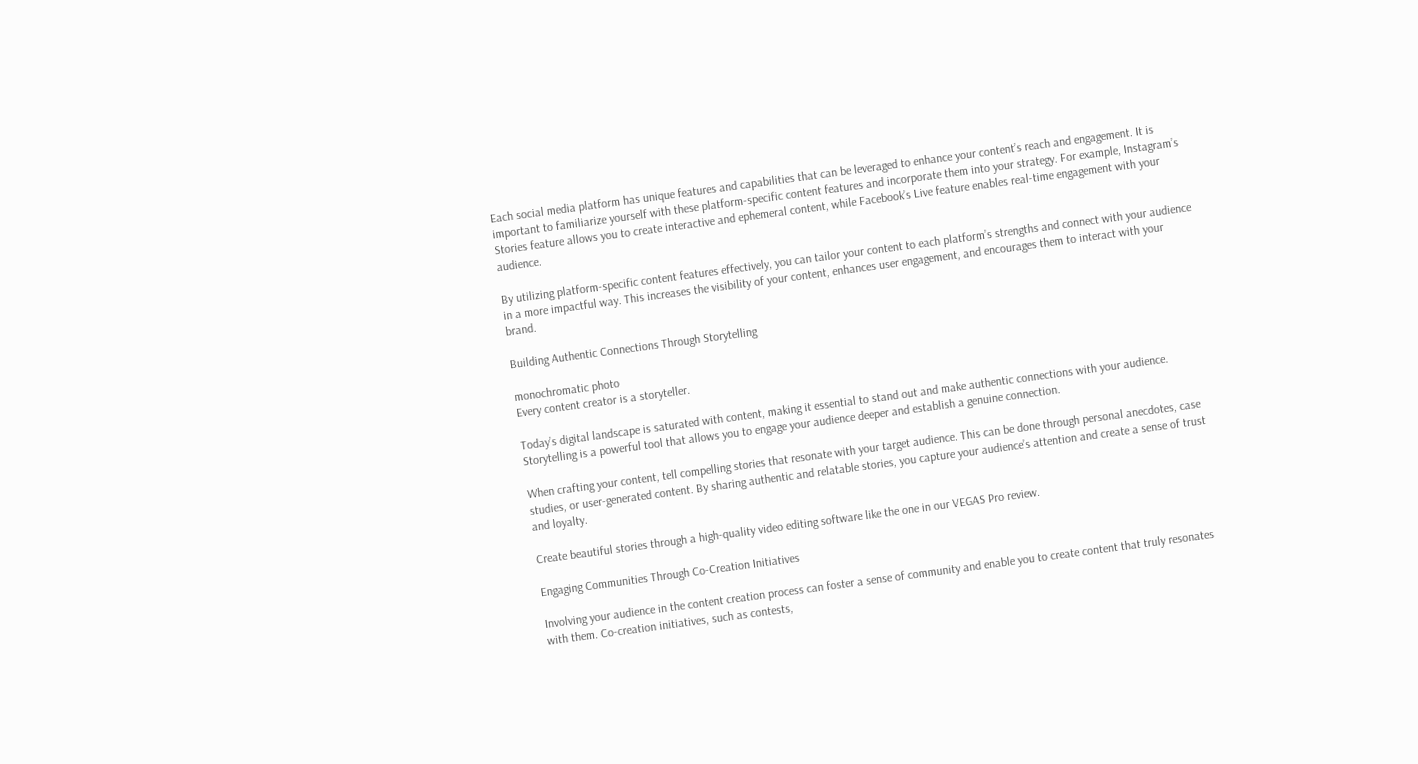Each social media platform has unique features and capabilities that can be leveraged to enhance your content’s reach and engagement. It is important to familiarize yourself with these platform-specific content features and incorporate them into your strategy. For example, Instagram’s Stories feature allows you to create interactive and ephemeral content, while Facebook’s Live feature enables real-time engagement with your audience.

By utilizing platform-specific content features effectively, you can tailor your content to each platform’s strengths and connect with your audience in a more impactful way. This increases the visibility of your content, enhances user engagement, and encourages them to interact with your brand.

Building Authentic Connections Through Storytelling

monochromatic photo
Every content creator is a storyteller.

Today’s digital landscape is saturated with content, making it essential to stand out and make authentic connections with your audience. Storytelling is a powerful tool that allows you to engage your audience deeper and establish a genuine connection.

When crafting your content, tell compelling stories that resonate with your target audience. This can be done through personal anecdotes, case studies, or user-generated content. By sharing authentic and relatable stories, you capture your audience’s attention and create a sense of trust and loyalty.

Create beautiful stories through a high-quality video editing software like the one in our VEGAS Pro review.

Engaging Communities Through Co-Creation Initiatives

Involving your audience in the content creation process can foster a sense of community and enable you to create content that truly resonates with them. Co-creation initiatives, such as contests,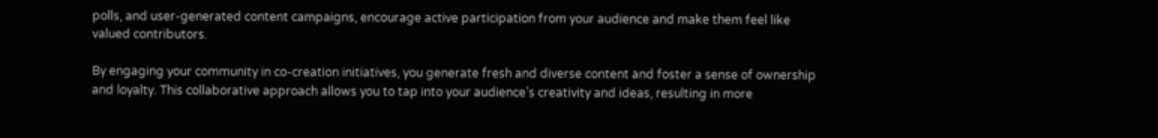polls, and user-generated content campaigns, encourage active participation from your audience and make them feel like valued contributors.

By engaging your community in co-creation initiatives, you generate fresh and diverse content and foster a sense of ownership and loyalty. This collaborative approach allows you to tap into your audience’s creativity and ideas, resulting in more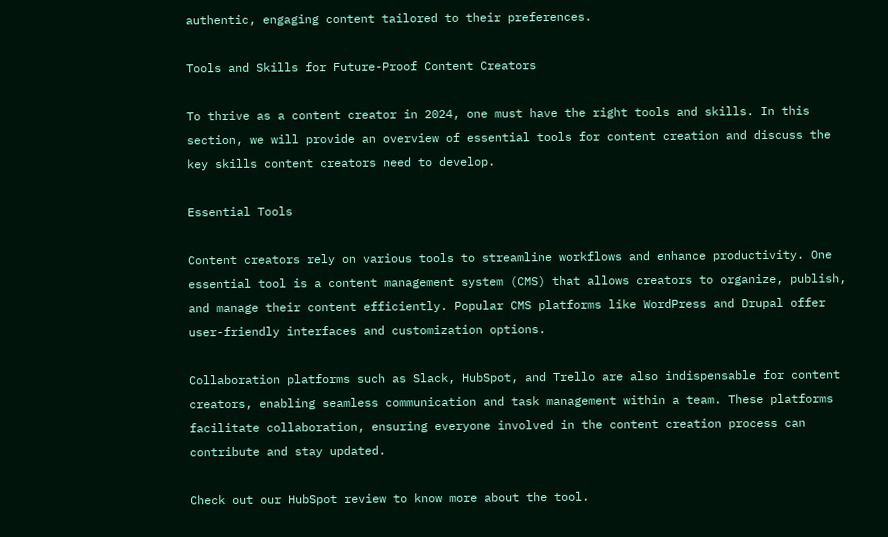authentic, engaging content tailored to their preferences.

Tools and Skills for Future-Proof Content Creators

To thrive as a content creator in 2024, one must have the right tools and skills. In this section, we will provide an overview of essential tools for content creation and discuss the key skills content creators need to develop.

Essential Tools

Content creators rely on various tools to streamline workflows and enhance productivity. One essential tool is a content management system (CMS) that allows creators to organize, publish, and manage their content efficiently. Popular CMS platforms like WordPress and Drupal offer user-friendly interfaces and customization options.

Collaboration platforms such as Slack, HubSpot, and Trello are also indispensable for content creators, enabling seamless communication and task management within a team. These platforms facilitate collaboration, ensuring everyone involved in the content creation process can contribute and stay updated.

Check out our HubSpot review to know more about the tool.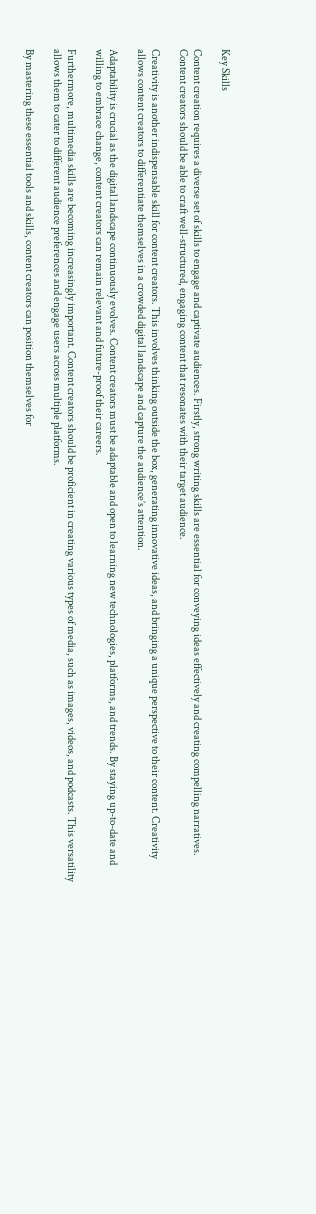Key Skills

Content creation requires a diverse set of skills to engage and captivate audiences. Firstly, strong writing skills are essential for conveying ideas effectively and creating compelling narratives. Content creators should be able to craft well-structured, engaging content that resonates with their target audience.

Creativity is another indispensable skill for content creators. This involves thinking outside the box, generating innovative ideas, and bringing a unique perspective to their content. Creativity allows content creators to differentiate themselves in a crowded digital landscape and capture the audience’s attention.

Adaptability is crucial as the digital landscape continuously evolves. Content creators must be adaptable and open to learning new technologies, platforms, and trends. By staying up-to-date and willing to embrace change, content creators can remain relevant and future-proof their careers.

Furthermore, multimedia skills are becoming increasingly important. Content creators should be proficient in creating various types of media, such as images, videos, and podcasts. This versatility allows them to cater to different audience preferences and engage users across multiple platforms.

By mastering these essential tools and skills, content creators can position themselves for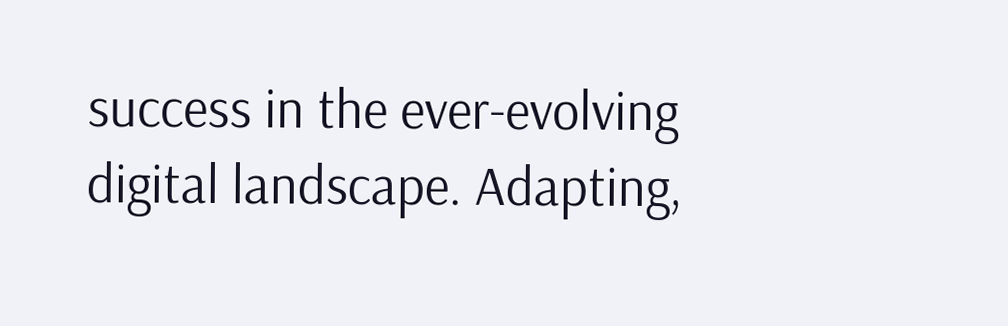success in the ever-evolving digital landscape. Adapting,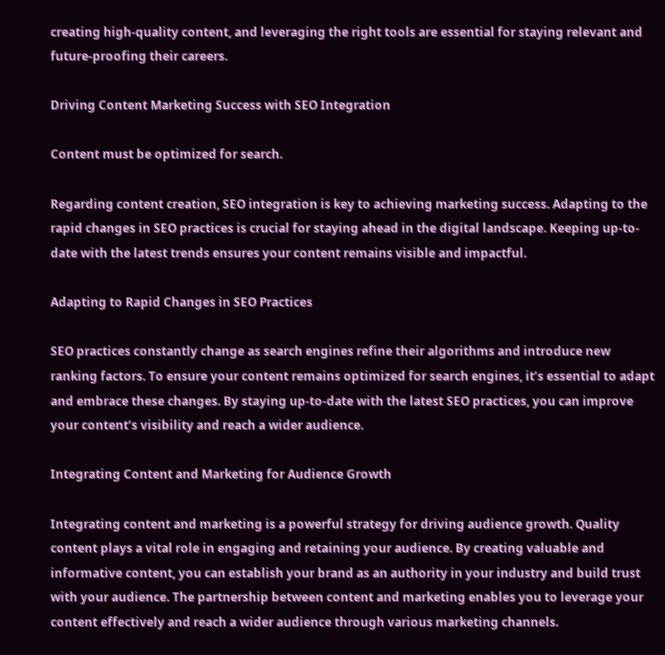creating high-quality content, and leveraging the right tools are essential for staying relevant and future-proofing their careers.

Driving Content Marketing Success with SEO Integration

Content must be optimized for search.

Regarding content creation, SEO integration is key to achieving marketing success. Adapting to the rapid changes in SEO practices is crucial for staying ahead in the digital landscape. Keeping up-to-date with the latest trends ensures your content remains visible and impactful.

Adapting to Rapid Changes in SEO Practices

SEO practices constantly change as search engines refine their algorithms and introduce new ranking factors. To ensure your content remains optimized for search engines, it’s essential to adapt and embrace these changes. By staying up-to-date with the latest SEO practices, you can improve your content’s visibility and reach a wider audience.

Integrating Content and Marketing for Audience Growth

Integrating content and marketing is a powerful strategy for driving audience growth. Quality content plays a vital role in engaging and retaining your audience. By creating valuable and informative content, you can establish your brand as an authority in your industry and build trust with your audience. The partnership between content and marketing enables you to leverage your content effectively and reach a wider audience through various marketing channels.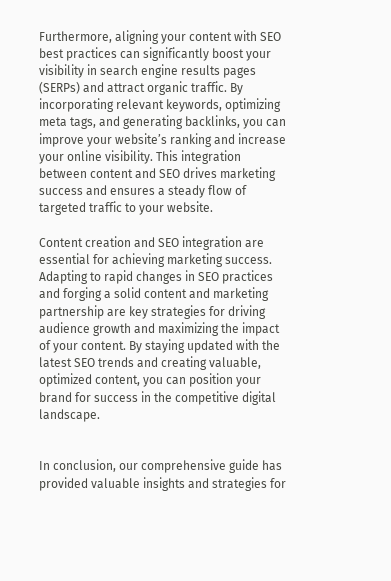Furthermore, aligning your content with SEO best practices can significantly boost your visibility in search engine results pages (SERPs) and attract organic traffic. By incorporating relevant keywords, optimizing meta tags, and generating backlinks, you can improve your website’s ranking and increase your online visibility. This integration between content and SEO drives marketing success and ensures a steady flow of targeted traffic to your website.

Content creation and SEO integration are essential for achieving marketing success. Adapting to rapid changes in SEO practices and forging a solid content and marketing partnership are key strategies for driving audience growth and maximizing the impact of your content. By staying updated with the latest SEO trends and creating valuable, optimized content, you can position your brand for success in the competitive digital landscape.


In conclusion, our comprehensive guide has provided valuable insights and strategies for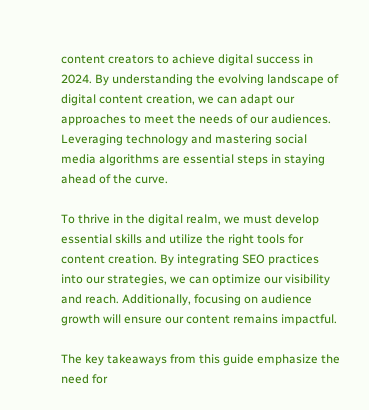content creators to achieve digital success in 2024. By understanding the evolving landscape of digital content creation, we can adapt our approaches to meet the needs of our audiences. Leveraging technology and mastering social media algorithms are essential steps in staying ahead of the curve.

To thrive in the digital realm, we must develop essential skills and utilize the right tools for content creation. By integrating SEO practices into our strategies, we can optimize our visibility and reach. Additionally, focusing on audience growth will ensure our content remains impactful.

The key takeaways from this guide emphasize the need for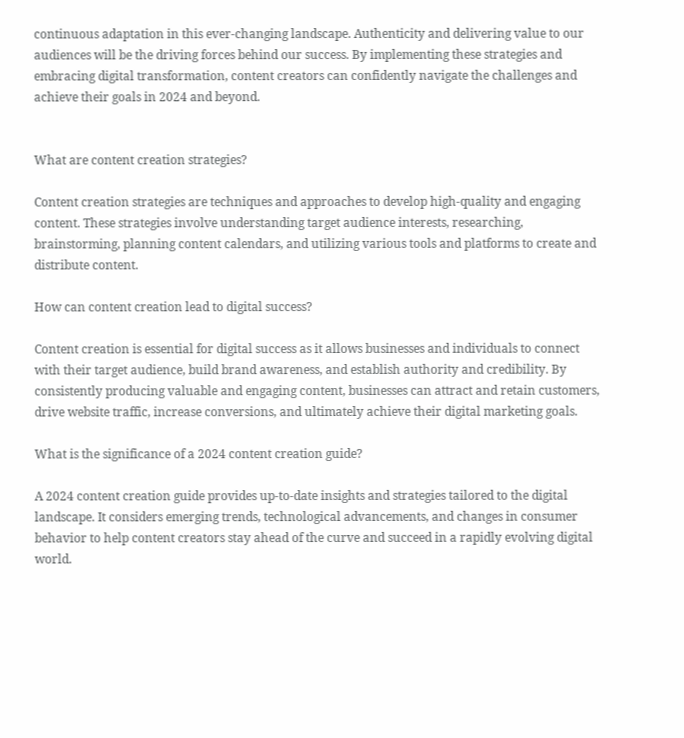continuous adaptation in this ever-changing landscape. Authenticity and delivering value to our audiences will be the driving forces behind our success. By implementing these strategies and embracing digital transformation, content creators can confidently navigate the challenges and achieve their goals in 2024 and beyond.


What are content creation strategies?

Content creation strategies are techniques and approaches to develop high-quality and engaging content. These strategies involve understanding target audience interests, researching, brainstorming, planning content calendars, and utilizing various tools and platforms to create and distribute content.

How can content creation lead to digital success?

Content creation is essential for digital success as it allows businesses and individuals to connect with their target audience, build brand awareness, and establish authority and credibility. By consistently producing valuable and engaging content, businesses can attract and retain customers, drive website traffic, increase conversions, and ultimately achieve their digital marketing goals.

What is the significance of a 2024 content creation guide?

A 2024 content creation guide provides up-to-date insights and strategies tailored to the digital landscape. It considers emerging trends, technological advancements, and changes in consumer behavior to help content creators stay ahead of the curve and succeed in a rapidly evolving digital world.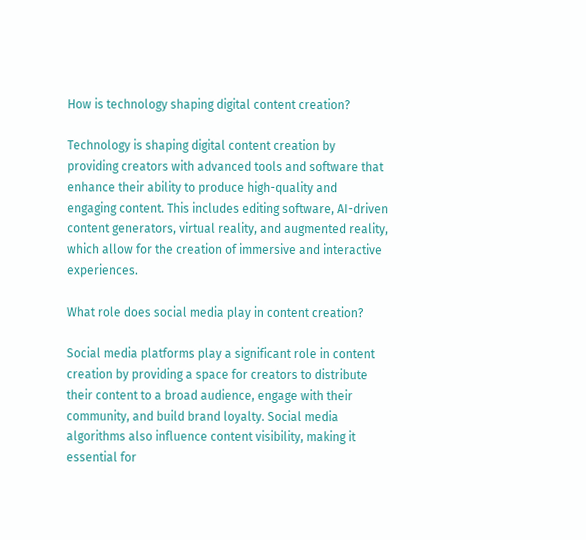How is technology shaping digital content creation?

Technology is shaping digital content creation by providing creators with advanced tools and software that enhance their ability to produce high-quality and engaging content. This includes editing software, AI-driven content generators, virtual reality, and augmented reality, which allow for the creation of immersive and interactive experiences.

What role does social media play in content creation?

Social media platforms play a significant role in content creation by providing a space for creators to distribute their content to a broad audience, engage with their community, and build brand loyalty. Social media algorithms also influence content visibility, making it essential for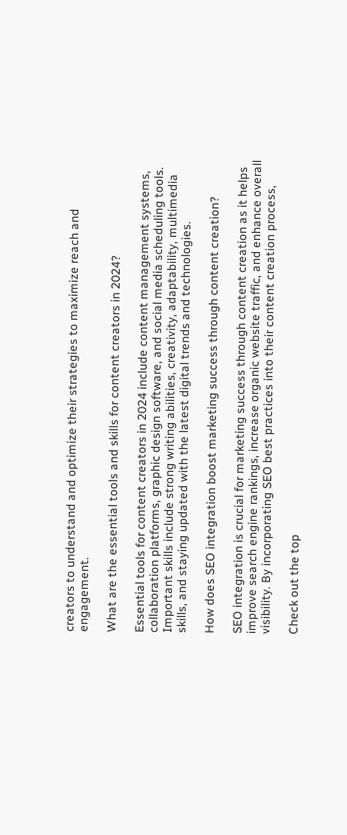creators to understand and optimize their strategies to maximize reach and engagement.

What are the essential tools and skills for content creators in 2024?

Essential tools for content creators in 2024 include content management systems, collaboration platforms, graphic design software, and social media scheduling tools. Important skills include strong writing abilities, creativity, adaptability, multimedia skills, and staying updated with the latest digital trends and technologies.

How does SEO integration boost marketing success through content creation?

SEO integration is crucial for marketing success through content creation as it helps improve search engine rankings, increase organic website traffic, and enhance overall visibility. By incorporating SEO best practices into their content creation process,

Check out the top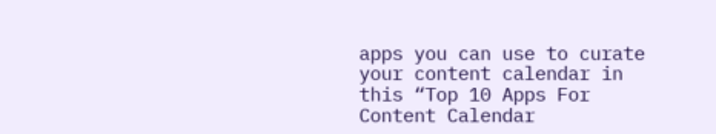apps you can use to curate your content calendar in this “Top 10 Apps For Content Calendar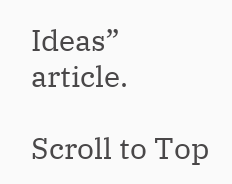Ideas” article.

Scroll to Top